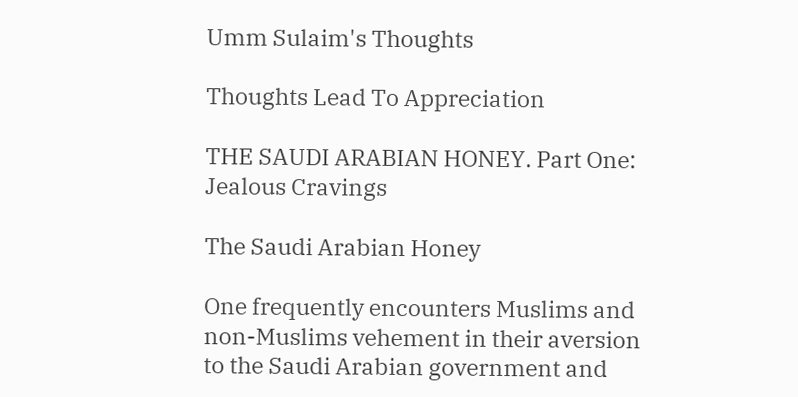Umm Sulaim's Thoughts

Thoughts Lead To Appreciation

THE SAUDI ARABIAN HONEY. Part One: Jealous Cravings

The Saudi Arabian Honey

One frequently encounters Muslims and non-Muslims vehement in their aversion to the Saudi Arabian government and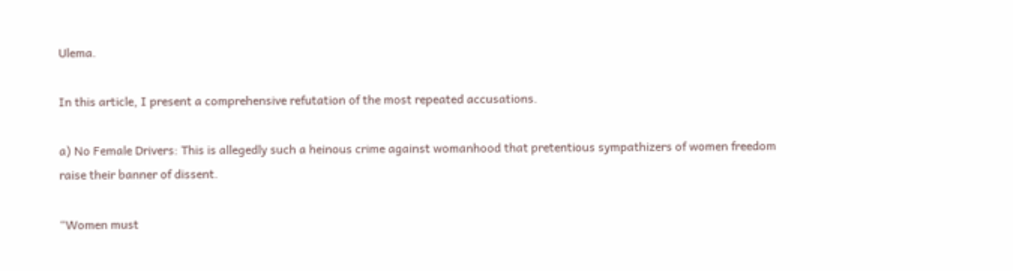Ulema.

In this article, I present a comprehensive refutation of the most repeated accusations.

a) No Female Drivers: This is allegedly such a heinous crime against womanhood that pretentious sympathizers of women freedom raise their banner of dissent.

“Women must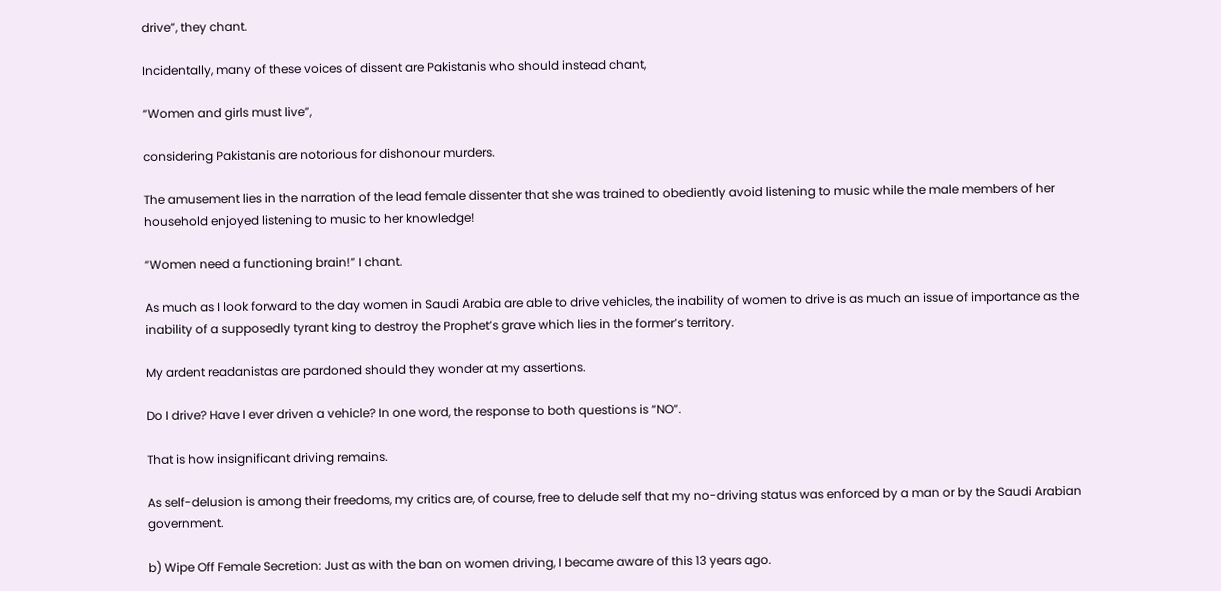drive”, they chant.

Incidentally, many of these voices of dissent are Pakistanis who should instead chant,

“Women and girls must live”,

considering Pakistanis are notorious for dishonour murders.

The amusement lies in the narration of the lead female dissenter that she was trained to obediently avoid listening to music while the male members of her household enjoyed listening to music to her knowledge!

“Women need a functioning brain!” I chant.

As much as I look forward to the day women in Saudi Arabia are able to drive vehicles, the inability of women to drive is as much an issue of importance as the inability of a supposedly tyrant king to destroy the Prophet’s grave which lies in the former’s territory.

My ardent readanistas are pardoned should they wonder at my assertions.

Do I drive? Have I ever driven a vehicle? In one word, the response to both questions is “NO”.

That is how insignificant driving remains.

As self-delusion is among their freedoms, my critics are, of course, free to delude self that my no-driving status was enforced by a man or by the Saudi Arabian government.

b) Wipe Off Female Secretion: Just as with the ban on women driving, I became aware of this 13 years ago.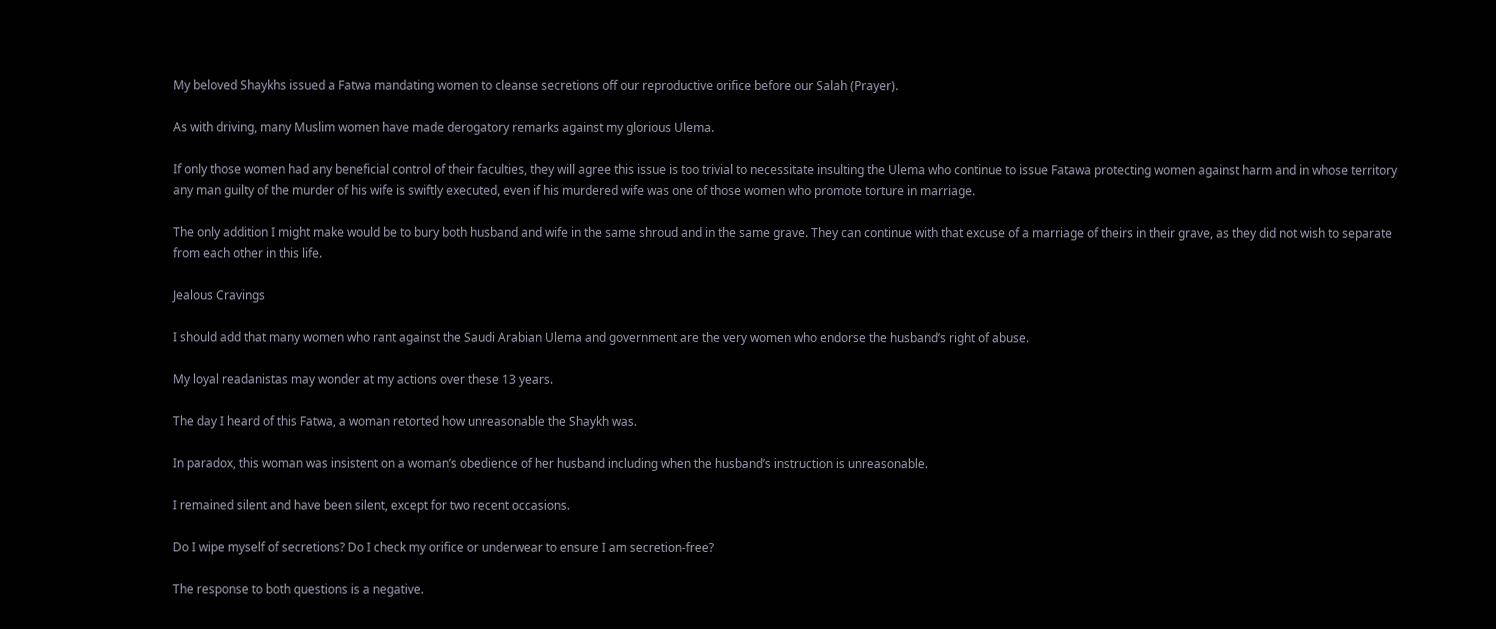My beloved Shaykhs issued a Fatwa mandating women to cleanse secretions off our reproductive orifice before our Salah (Prayer).

As with driving, many Muslim women have made derogatory remarks against my glorious Ulema.

If only those women had any beneficial control of their faculties, they will agree this issue is too trivial to necessitate insulting the Ulema who continue to issue Fatawa protecting women against harm and in whose territory any man guilty of the murder of his wife is swiftly executed, even if his murdered wife was one of those women who promote torture in marriage.

The only addition I might make would be to bury both husband and wife in the same shroud and in the same grave. They can continue with that excuse of a marriage of theirs in their grave, as they did not wish to separate from each other in this life.

Jealous Cravings

I should add that many women who rant against the Saudi Arabian Ulema and government are the very women who endorse the husband’s right of abuse.

My loyal readanistas may wonder at my actions over these 13 years.

The day I heard of this Fatwa, a woman retorted how unreasonable the Shaykh was.

In paradox, this woman was insistent on a woman’s obedience of her husband including when the husband’s instruction is unreasonable.

I remained silent and have been silent, except for two recent occasions.

Do I wipe myself of secretions? Do I check my orifice or underwear to ensure I am secretion-free?

The response to both questions is a negative.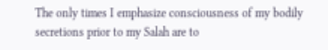The only times I emphasize consciousness of my bodily secretions prior to my Salah are to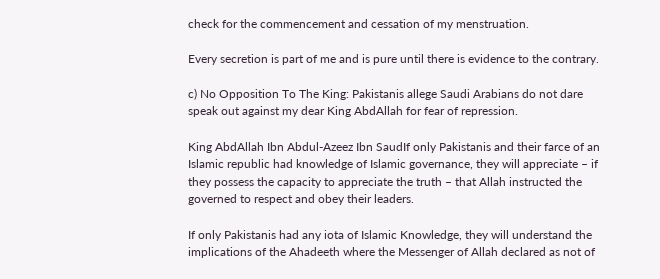check for the commencement and cessation of my menstruation.

Every secretion is part of me and is pure until there is evidence to the contrary.

c) No Opposition To The King: Pakistanis allege Saudi Arabians do not dare speak out against my dear King AbdAllah for fear of repression.

King AbdAllah Ibn Abdul-Azeez Ibn SaudIf only Pakistanis and their farce of an Islamic republic had knowledge of Islamic governance, they will appreciate – if they possess the capacity to appreciate the truth – that Allah instructed the governed to respect and obey their leaders.

If only Pakistanis had any iota of Islamic Knowledge, they will understand the implications of the Ahadeeth where the Messenger of Allah declared as not of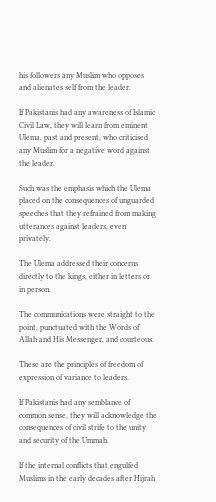his followers any Muslim who opposes and alienates self from the leader.

If Pakistanis had any awareness of Islamic Civil Law, they will learn from eminent Ulema, past and present, who criticised any Muslim for a negative word against the leader.

Such was the emphasis which the Ulema placed on the consequences of unguarded speeches that they refrained from making utterances against leaders, even privately.

The Ulema addressed their concerns directly to the kings, either in letters or in person.

The communications were straight to the point, punctuated with the Words of Allah and His Messenger, and courteous.

These are the principles of freedom of expression of variance to leaders.

If Pakistanis had any semblance of common sense, they will acknowledge the consequences of civil strife to the unity and security of the Ummah.

If the internal conflicts that engulfed Muslims in the early decades after Hijrah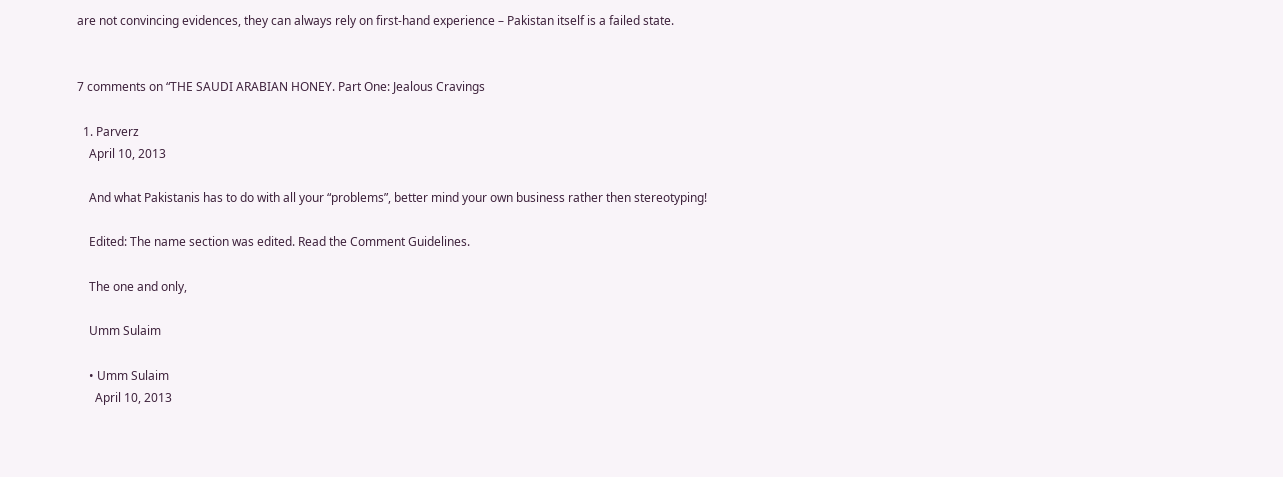are not convincing evidences, they can always rely on first-hand experience – Pakistan itself is a failed state.


7 comments on “THE SAUDI ARABIAN HONEY. Part One: Jealous Cravings

  1. Parverz
    April 10, 2013

    And what Pakistanis has to do with all your “problems”, better mind your own business rather then stereotyping!

    Edited: The name section was edited. Read the Comment Guidelines.

    The one and only,

    Umm Sulaim

    • Umm Sulaim
      April 10, 2013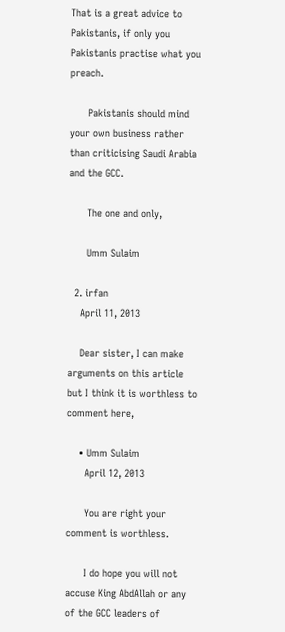That is a great advice to Pakistanis, if only you Pakistanis practise what you preach.

      Pakistanis should mind your own business rather than criticising Saudi Arabia and the GCC.

      The one and only,

      Umm Sulaim

  2. irfan
    April 11, 2013

    Dear sister, I can make arguments on this article but I think it is worthless to comment here,

    • Umm Sulaim
      April 12, 2013

      You are right your comment is worthless.

      I do hope you will not accuse King AbdAllah or any of the GCC leaders of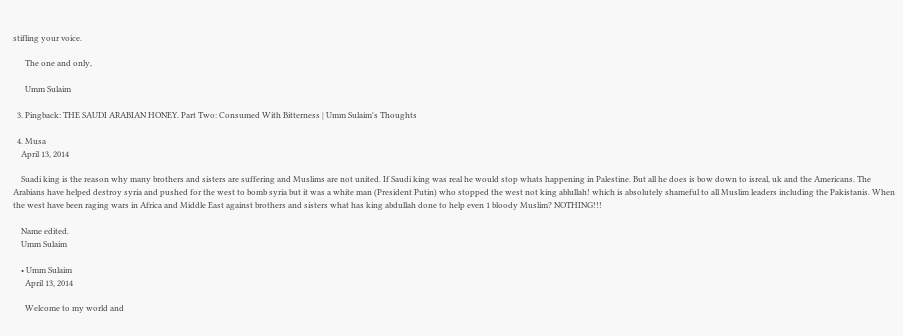stifling your voice.

      The one and only,

      Umm Sulaim

  3. Pingback: THE SAUDI ARABIAN HONEY. Part Two: Consumed With Bitterness | Umm Sulaim's Thoughts

  4. Musa
    April 13, 2014

    Suadi king is the reason why many brothers and sisters are suffering and Muslims are not united. If Saudi king was real he would stop whats happening in Palestine. But all he does is bow down to isreal, uk and the Americans. The Arabians have helped destroy syria and pushed for the west to bomb syria but it was a white man (President Putin) who stopped the west not king ablullah! which is absolutely shameful to all Muslim leaders including the Pakistanis. When the west have been raging wars in Africa and Middle East against brothers and sisters what has king abdullah done to help even 1 bloody Muslim? NOTHING!!!

    Name edited.
    Umm Sulaim

    • Umm Sulaim
      April 13, 2014

      Welcome to my world and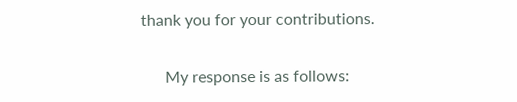thank you for your contributions.

      My response is as follows: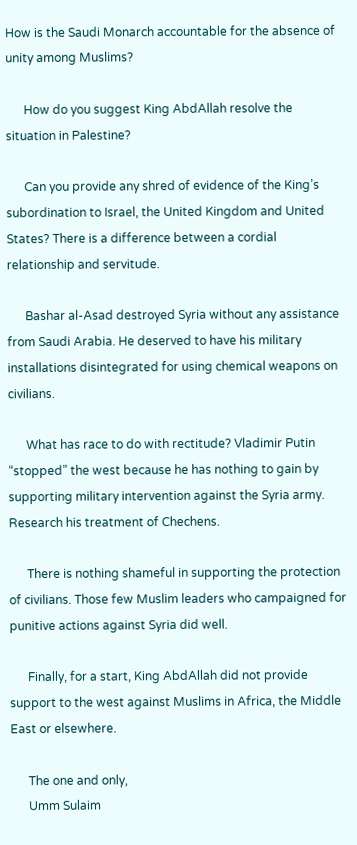How is the Saudi Monarch accountable for the absence of unity among Muslims?

      How do you suggest King AbdAllah resolve the situation in Palestine?

      Can you provide any shred of evidence of the King’s subordination to Israel, the United Kingdom and United States? There is a difference between a cordial relationship and servitude.

      Bashar al-Asad destroyed Syria without any assistance from Saudi Arabia. He deserved to have his military installations disintegrated for using chemical weapons on civilians.

      What has race to do with rectitude? Vladimir Putin “stopped” the west because he has nothing to gain by supporting military intervention against the Syria army. Research his treatment of Chechens.

      There is nothing shameful in supporting the protection of civilians. Those few Muslim leaders who campaigned for punitive actions against Syria did well.

      Finally, for a start, King AbdAllah did not provide support to the west against Muslims in Africa, the Middle East or elsewhere.

      The one and only,
      Umm Sulaim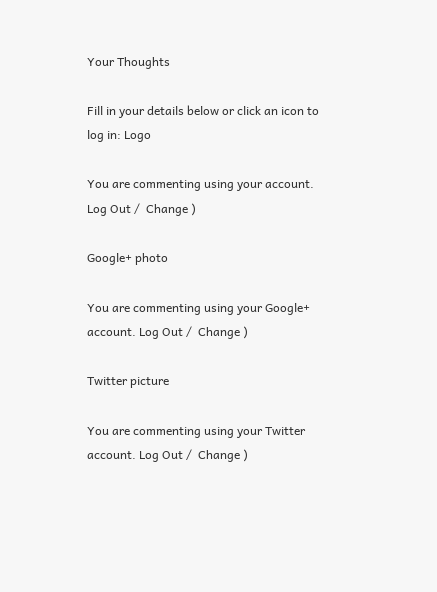Your Thoughts

Fill in your details below or click an icon to log in: Logo

You are commenting using your account. Log Out /  Change )

Google+ photo

You are commenting using your Google+ account. Log Out /  Change )

Twitter picture

You are commenting using your Twitter account. Log Out /  Change )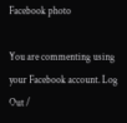Facebook photo

You are commenting using your Facebook account. Log Out /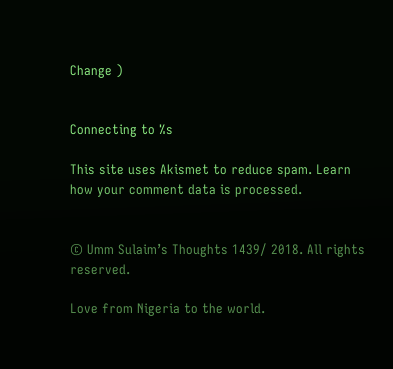Change )


Connecting to %s

This site uses Akismet to reduce spam. Learn how your comment data is processed.


© Umm Sulaim’s Thoughts 1439/ 2018. All rights reserved.

Love from Nigeria to the world.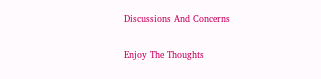Discussions And Concerns

Enjoy The Thoughts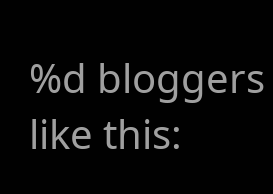%d bloggers like this: